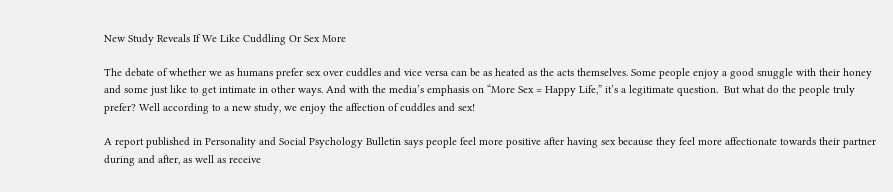New Study Reveals If We Like Cuddling Or Sex More

The debate of whether we as humans prefer sex over cuddles and vice versa can be as heated as the acts themselves. Some people enjoy a good snuggle with their honey and some just like to get intimate in other ways. And with the media’s emphasis on “More Sex = Happy Life,” it’s a legitimate question.  But what do the people truly prefer? Well according to a new study, we enjoy the affection of cuddles and sex!

A report published in Personality and Social Psychology Bulletin says people feel more positive after having sex because they feel more affectionate towards their partner during and after, as well as receive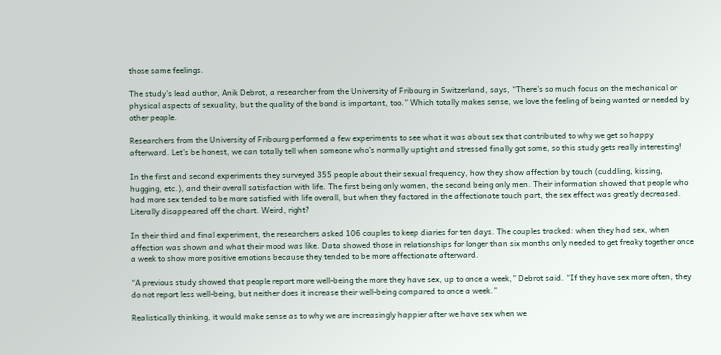those same feelings.

The study’s lead author, Anik Debrot, a researcher from the University of Fribourg in Switzerland, says, “There’s so much focus on the mechanical or physical aspects of sexuality, but the quality of the bond is important, too.” Which totally makes sense, we love the feeling of being wanted or needed by other people.

Researchers from the University of Fribourg performed a few experiments to see what it was about sex that contributed to why we get so happy afterward. Let’s be honest, we can totally tell when someone who’s normally uptight and stressed finally got some, so this study gets really interesting!

In the first and second experiments they surveyed 355 people about their sexual frequency, how they show affection by touch (cuddling, kissing, hugging, etc.), and their overall satisfaction with life. The first being only women, the second being only men. Their information showed that people who had more sex tended to be more satisfied with life overall, but when they factored in the affectionate touch part, the sex effect was greatly decreased. Literally disappeared off the chart. Weird, right?

In their third and final experiment, the researchers asked 106 couples to keep diaries for ten days. The couples tracked: when they had sex, when affection was shown and what their mood was like. Data showed those in relationships for longer than six months only needed to get freaky together once a week to show more positive emotions because they tended to be more affectionate afterward.

“A previous study showed that people report more well-being the more they have sex, up to once a week,” Debrot said. “If they have sex more often, they do not report less well-being, but neither does it increase their well-being compared to once a week.”

Realistically thinking, it would make sense as to why we are increasingly happier after we have sex when we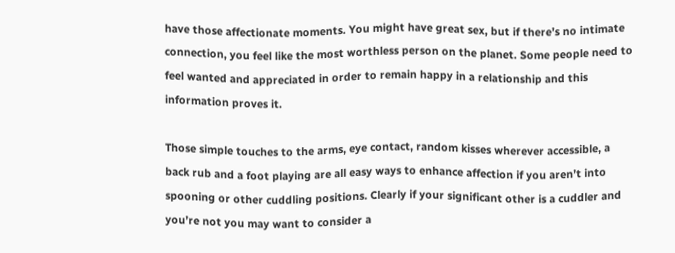have those affectionate moments. You might have great sex, but if there’s no intimate connection, you feel like the most worthless person on the planet. Some people need to feel wanted and appreciated in order to remain happy in a relationship and this information proves it.

Those simple touches to the arms, eye contact, random kisses wherever accessible, a back rub and a foot playing are all easy ways to enhance affection if you aren’t into spooning or other cuddling positions. Clearly if your significant other is a cuddler and you’re not you may want to consider a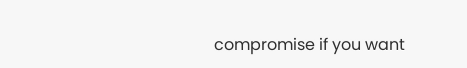compromise if you want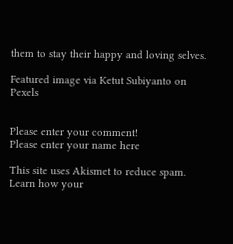them to stay their happy and loving selves.

Featured image via Ketut Subiyanto on Pexels


Please enter your comment!
Please enter your name here

This site uses Akismet to reduce spam. Learn how your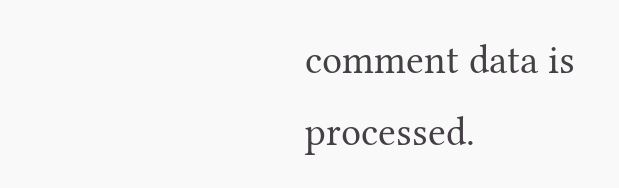comment data is processed.